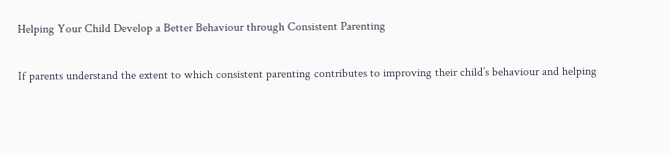Helping Your Child Develop a Better Behaviour through Consistent Parenting

If parents understand the extent to which consistent parenting contributes to improving their child’s behaviour and helping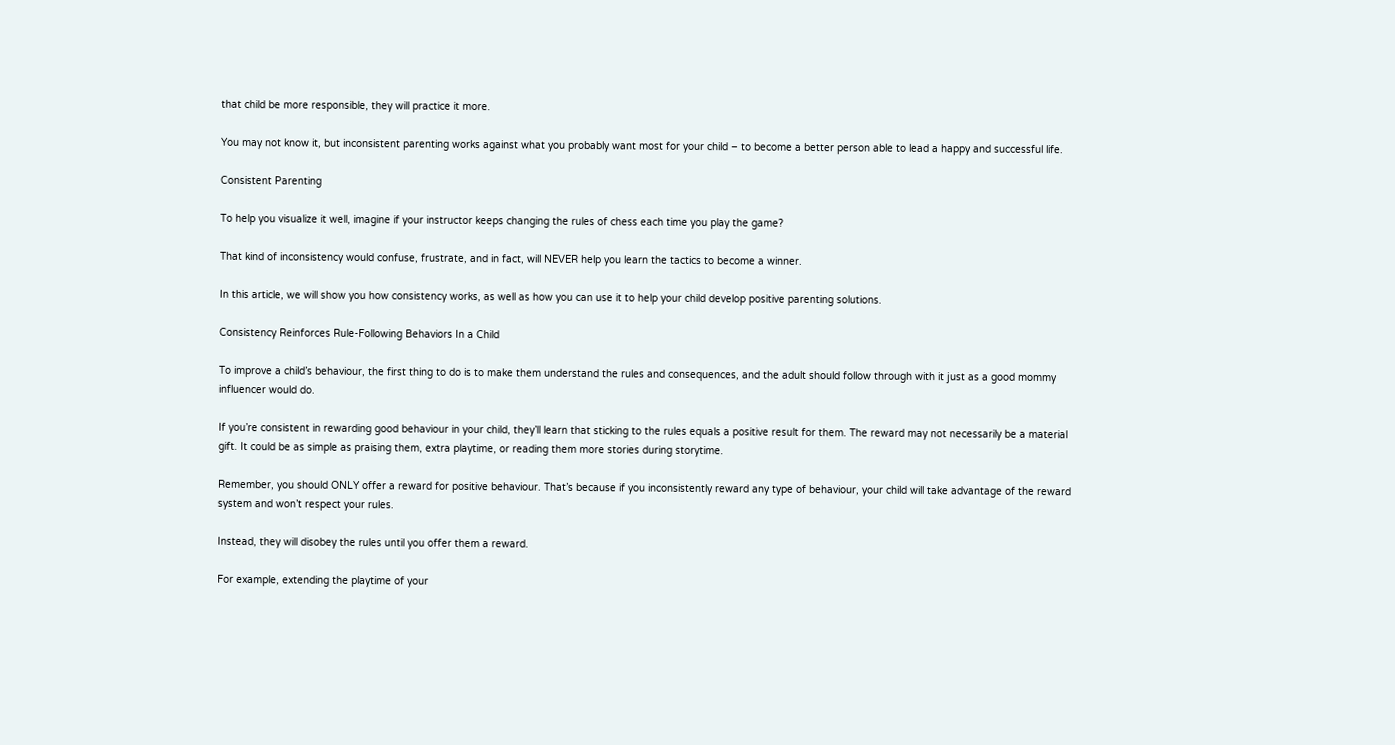that child be more responsible, they will practice it more.

You may not know it, but inconsistent parenting works against what you probably want most for your child – to become a better person able to lead a happy and successful life.

Consistent Parenting

To help you visualize it well, imagine if your instructor keeps changing the rules of chess each time you play the game?

That kind of inconsistency would confuse, frustrate, and in fact, will NEVER help you learn the tactics to become a winner.

In this article, we will show you how consistency works, as well as how you can use it to help your child develop positive parenting solutions.

Consistency Reinforces Rule-Following Behaviors In a Child

To improve a child’s behaviour, the first thing to do is to make them understand the rules and consequences, and the adult should follow through with it just as a good mommy influencer would do.

If you’re consistent in rewarding good behaviour in your child, they’ll learn that sticking to the rules equals a positive result for them. The reward may not necessarily be a material gift. It could be as simple as praising them, extra playtime, or reading them more stories during storytime.

Remember, you should ONLY offer a reward for positive behaviour. That’s because if you inconsistently reward any type of behaviour, your child will take advantage of the reward system and won’t respect your rules.

Instead, they will disobey the rules until you offer them a reward.

For example, extending the playtime of your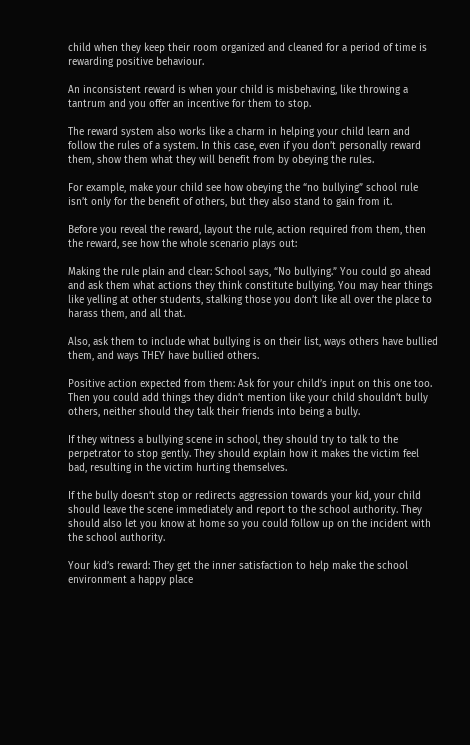child when they keep their room organized and cleaned for a period of time is rewarding positive behaviour.

An inconsistent reward is when your child is misbehaving, like throwing a tantrum and you offer an incentive for them to stop.

The reward system also works like a charm in helping your child learn and follow the rules of a system. In this case, even if you don’t personally reward them, show them what they will benefit from by obeying the rules.

For example, make your child see how obeying the “no bullying” school rule isn’t only for the benefit of others, but they also stand to gain from it.

Before you reveal the reward, layout the rule, action required from them, then the reward, see how the whole scenario plays out:

Making the rule plain and clear: School says, “No bullying.” You could go ahead and ask them what actions they think constitute bullying. You may hear things like yelling at other students, stalking those you don’t like all over the place to harass them, and all that.

Also, ask them to include what bullying is on their list, ways others have bullied them, and ways THEY have bullied others.

Positive action expected from them: Ask for your child’s input on this one too. Then you could add things they didn’t mention like your child shouldn’t bully others, neither should they talk their friends into being a bully.

If they witness a bullying scene in school, they should try to talk to the perpetrator to stop gently. They should explain how it makes the victim feel bad, resulting in the victim hurting themselves.

If the bully doesn’t stop or redirects aggression towards your kid, your child should leave the scene immediately and report to the school authority. They should also let you know at home so you could follow up on the incident with the school authority.

Your kid’s reward: They get the inner satisfaction to help make the school environment a happy place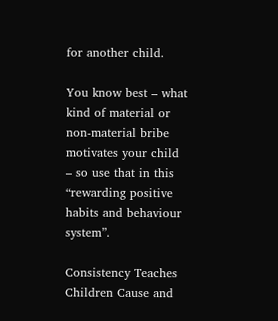for another child.

You know best – what kind of material or non-material bribe motivates your child – so use that in this “rewarding positive habits and behaviour system”.

Consistency Teaches Children Cause and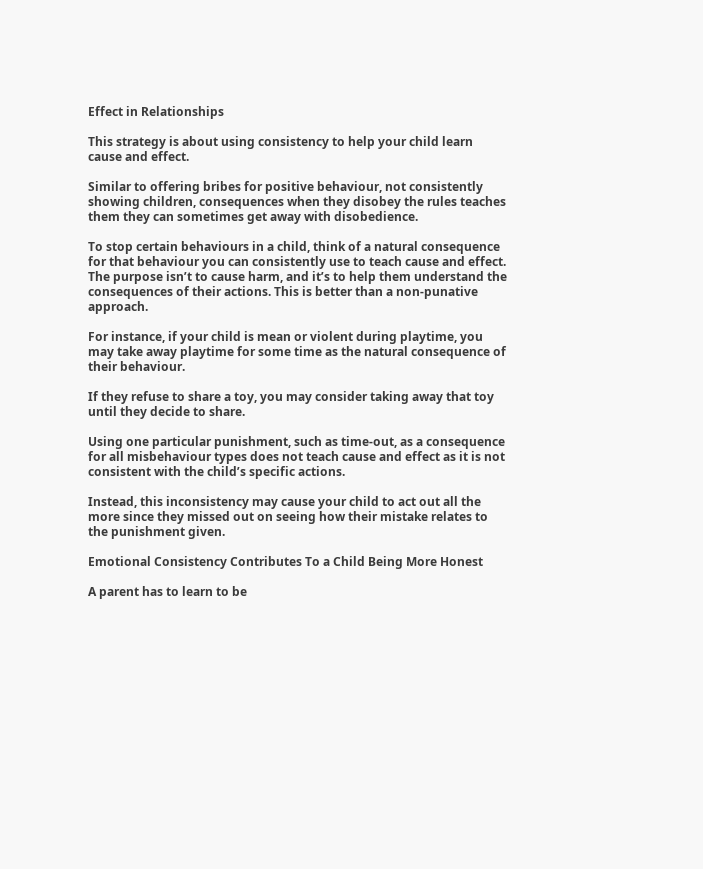Effect in Relationships

This strategy is about using consistency to help your child learn cause and effect.

Similar to offering bribes for positive behaviour, not consistently showing children, consequences when they disobey the rules teaches them they can sometimes get away with disobedience.

To stop certain behaviours in a child, think of a natural consequence for that behaviour you can consistently use to teach cause and effect. The purpose isn’t to cause harm, and it’s to help them understand the consequences of their actions. This is better than a non-punative approach.

For instance, if your child is mean or violent during playtime, you may take away playtime for some time as the natural consequence of their behaviour.

If they refuse to share a toy, you may consider taking away that toy until they decide to share.

Using one particular punishment, such as time-out, as a consequence for all misbehaviour types does not teach cause and effect as it is not consistent with the child’s specific actions.

Instead, this inconsistency may cause your child to act out all the more since they missed out on seeing how their mistake relates to the punishment given.

Emotional Consistency Contributes To a Child Being More Honest

A parent has to learn to be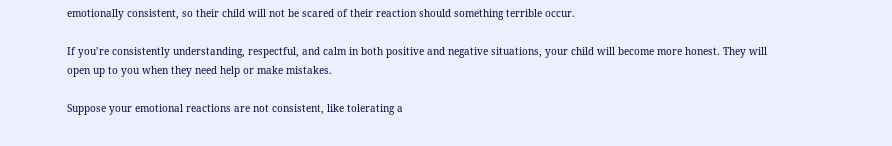emotionally consistent, so their child will not be scared of their reaction should something terrible occur.

If you’re consistently understanding, respectful, and calm in both positive and negative situations, your child will become more honest. They will open up to you when they need help or make mistakes.

Suppose your emotional reactions are not consistent, like tolerating a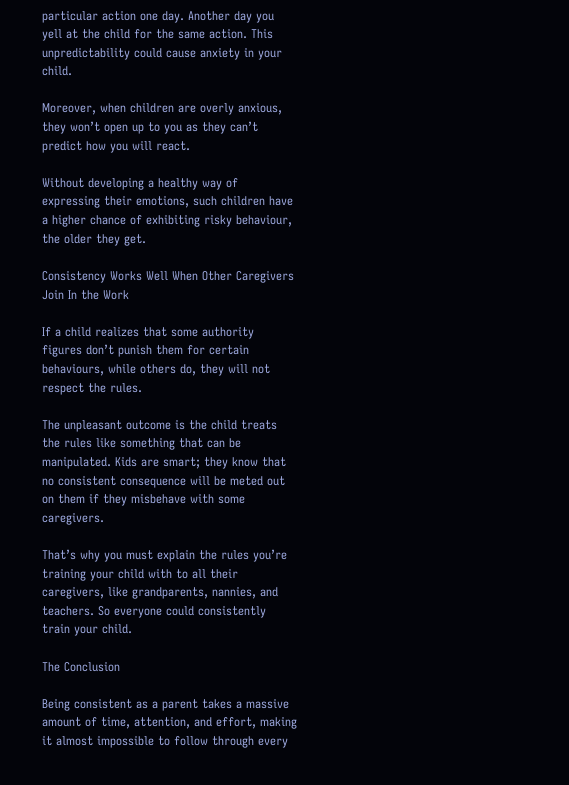particular action one day. Another day you yell at the child for the same action. This unpredictability could cause anxiety in your child.

Moreover, when children are overly anxious, they won’t open up to you as they can’t predict how you will react.

Without developing a healthy way of expressing their emotions, such children have a higher chance of exhibiting risky behaviour, the older they get.

Consistency Works Well When Other Caregivers Join In the Work

If a child realizes that some authority figures don’t punish them for certain behaviours, while others do, they will not respect the rules.

The unpleasant outcome is the child treats the rules like something that can be manipulated. Kids are smart; they know that no consistent consequence will be meted out on them if they misbehave with some caregivers.

That’s why you must explain the rules you’re training your child with to all their caregivers, like grandparents, nannies, and teachers. So everyone could consistently train your child.

The Conclusion

Being consistent as a parent takes a massive amount of time, attention, and effort, making it almost impossible to follow through every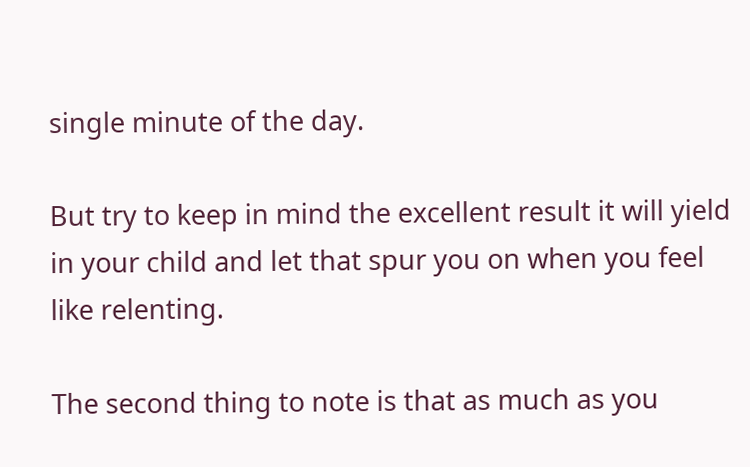single minute of the day.

But try to keep in mind the excellent result it will yield in your child and let that spur you on when you feel like relenting.

The second thing to note is that as much as you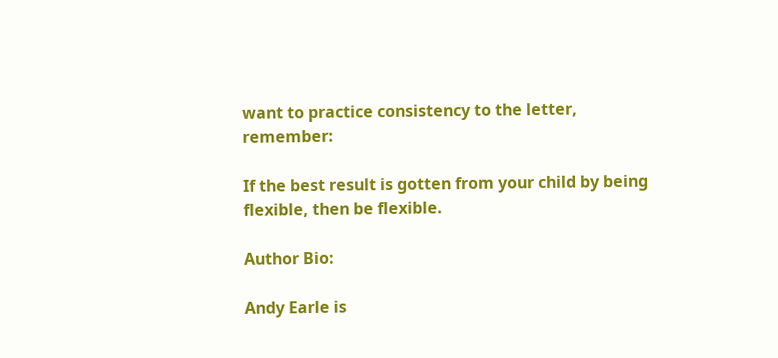want to practice consistency to the letter, remember:

If the best result is gotten from your child by being flexible, then be flexible.

Author Bio:

Andy Earle is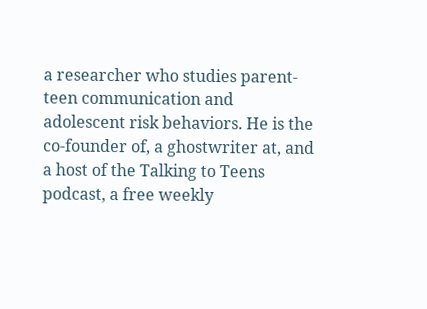a researcher who studies parent-teen communication and adolescent risk behaviors. He is the co-founder of, a ghostwriter at, and a host of the Talking to Teens podcast, a free weekly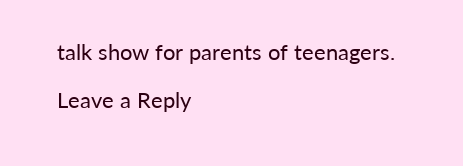talk show for parents of teenagers.

Leave a Reply